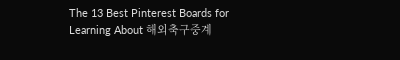The 13 Best Pinterest Boards for Learning About 해외축구중계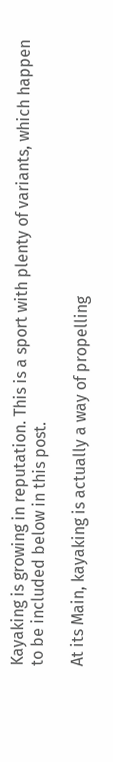Kayaking is growing in reputation. This is a sport with plenty of variants, which happen to be included below in this post.

At its Main, kayaking is actually a way of propelling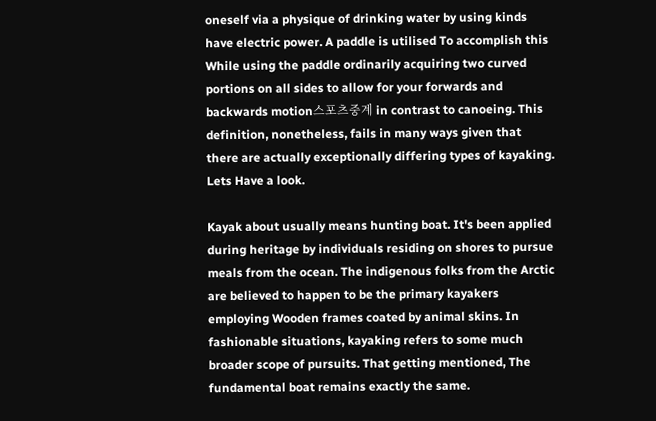oneself via a physique of drinking water by using kinds have electric power. A paddle is utilised To accomplish this While using the paddle ordinarily acquiring two curved portions on all sides to allow for your forwards and backwards motion스포츠중계 in contrast to canoeing. This definition, nonetheless, fails in many ways given that there are actually exceptionally differing types of kayaking. Lets Have a look.

Kayak about usually means hunting boat. It's been applied during heritage by individuals residing on shores to pursue meals from the ocean. The indigenous folks from the Arctic are believed to happen to be the primary kayakers employing Wooden frames coated by animal skins. In fashionable situations, kayaking refers to some much broader scope of pursuits. That getting mentioned, The fundamental boat remains exactly the same.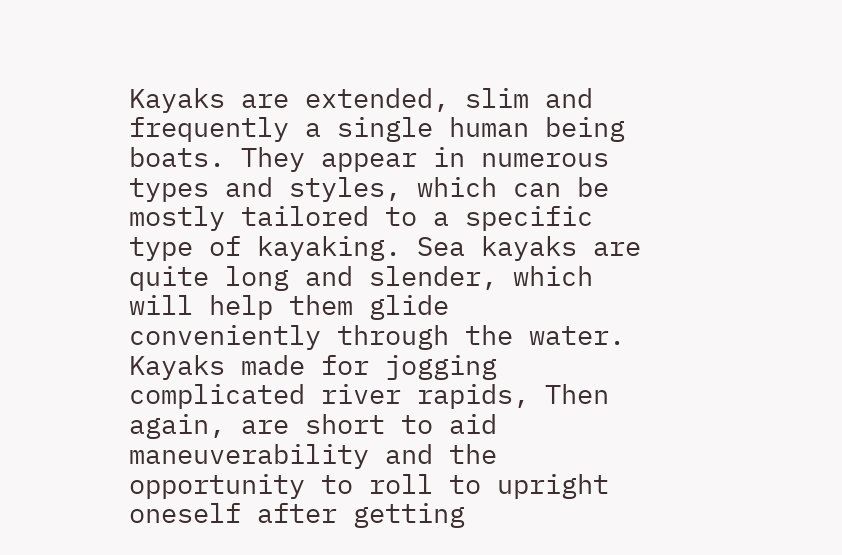Kayaks are extended, slim and frequently a single human being boats. They appear in numerous types and styles, which can be mostly tailored to a specific type of kayaking. Sea kayaks are quite long and slender, which will help them glide conveniently through the water. Kayaks made for jogging complicated river rapids, Then again, are short to aid maneuverability and the opportunity to roll to upright oneself after getting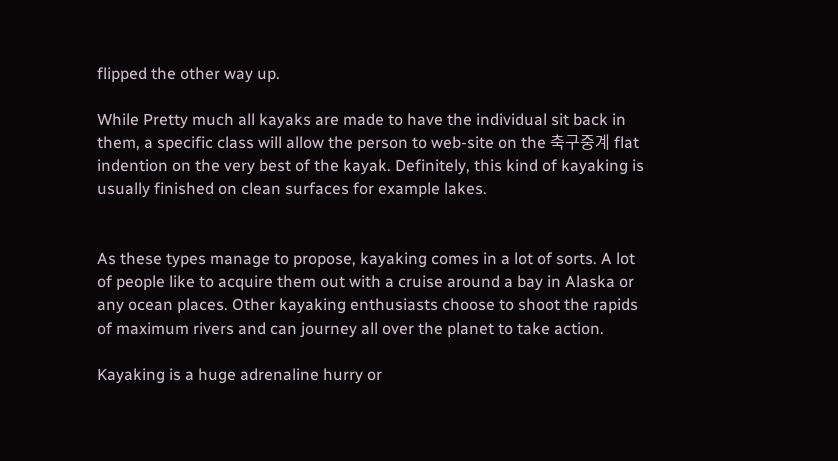flipped the other way up.

While Pretty much all kayaks are made to have the individual sit back in them, a specific class will allow the person to web-site on the 축구중계 flat indention on the very best of the kayak. Definitely, this kind of kayaking is usually finished on clean surfaces for example lakes.


As these types manage to propose, kayaking comes in a lot of sorts. A lot of people like to acquire them out with a cruise around a bay in Alaska or any ocean places. Other kayaking enthusiasts choose to shoot the rapids of maximum rivers and can journey all over the planet to take action.

Kayaking is a huge adrenaline hurry or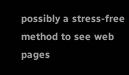possibly a stress-free method to see web pages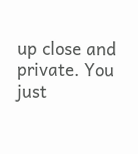up close and private. You just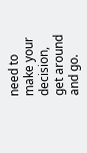need to make your decision, get around and go.